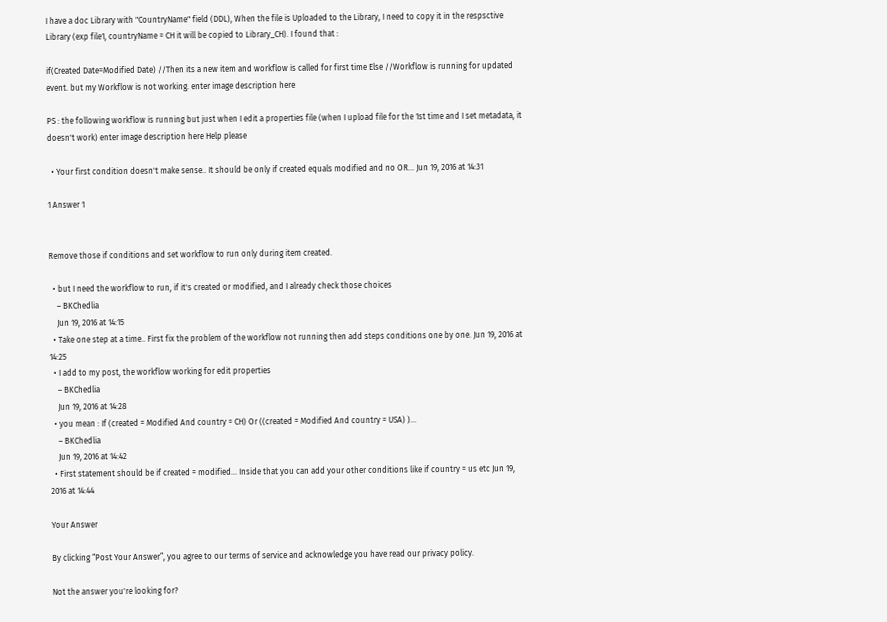I have a doc Library with "CountryName" field (DDL), When the file is Uploaded to the Library, I need to copy it in the respsctive Library (exp file1, countryName = CH it will be copied to Library_CH). I found that :

if(Created Date=Modified Date) //Then its a new item and workflow is called for first time Else //Workflow is running for updated event. but my Workflow is not working. enter image description here

PS : the following workflow is running but just when I edit a properties file (when I upload file for the 1st time and I set metadata, it doesn't work) enter image description here Help please

  • Your first condition doesn't make sense.. It should be only if created equals modified and no OR... Jun 19, 2016 at 14:31

1 Answer 1


Remove those if conditions and set workflow to run only during item created.

  • but I need the workflow to run, if it's created or modified, and I already check those choices
    – BKChedlia
    Jun 19, 2016 at 14:15
  • Take one step at a time.. First fix the problem of the workflow not running then add steps conditions one by one. Jun 19, 2016 at 14:25
  • I add to my post, the workflow working for edit properties
    – BKChedlia
    Jun 19, 2016 at 14:28
  • you mean : If (created = Modified And country = CH) Or ((created = Modified And country = USA) )...
    – BKChedlia
    Jun 19, 2016 at 14:42
  • First statement should be if created = modified... Inside that you can add your other conditions like if country = us etc Jun 19, 2016 at 14:44

Your Answer

By clicking “Post Your Answer”, you agree to our terms of service and acknowledge you have read our privacy policy.

Not the answer you're looking for?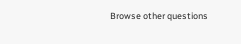Browse other questions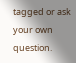tagged or ask your own question.